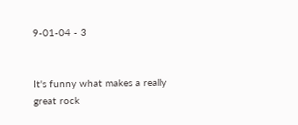9-01-04 - 3


It's funny what makes a really great rock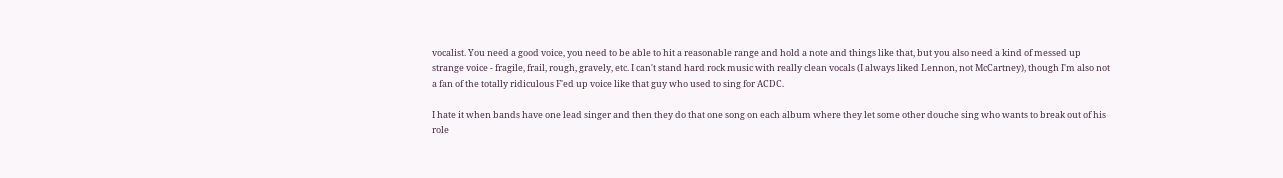vocalist. You need a good voice, you need to be able to hit a reasonable range and hold a note and things like that, but you also need a kind of messed up strange voice - fragile, frail, rough, gravely, etc. I can't stand hard rock music with really clean vocals (I always liked Lennon, not McCartney), though I'm also not a fan of the totally ridiculous F'ed up voice like that guy who used to sing for ACDC.

I hate it when bands have one lead singer and then they do that one song on each album where they let some other douche sing who wants to break out of his role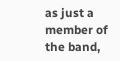as just a member of the band,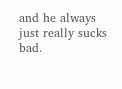and he always just really sucks bad.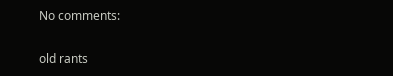No comments:

old rants